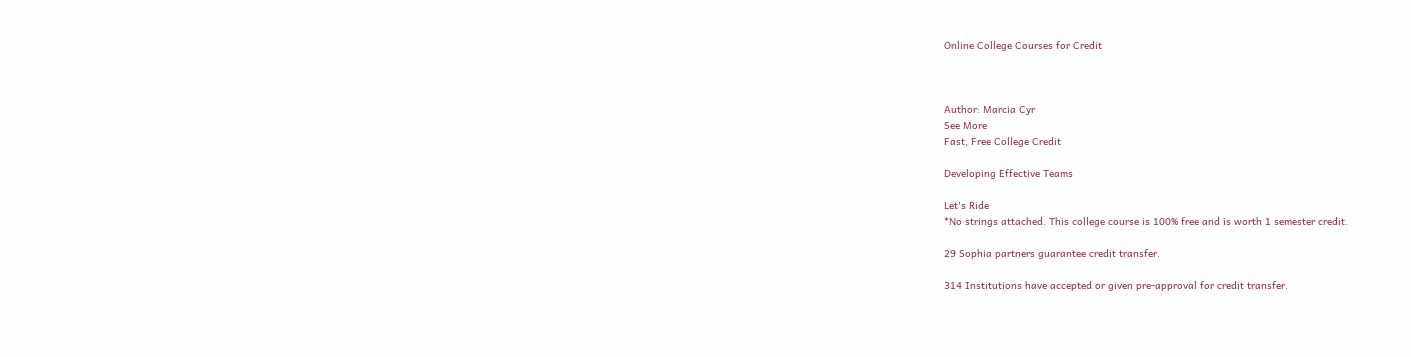Online College Courses for Credit



Author: Marcia Cyr
See More
Fast, Free College Credit

Developing Effective Teams

Let's Ride
*No strings attached. This college course is 100% free and is worth 1 semester credit.

29 Sophia partners guarantee credit transfer.

314 Institutions have accepted or given pre-approval for credit transfer.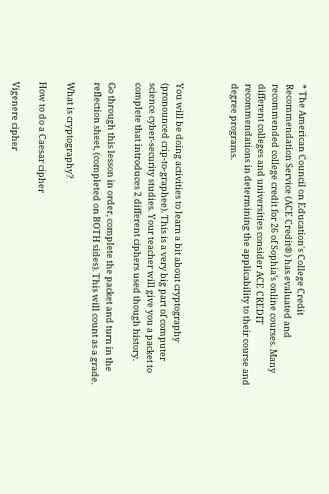* The American Council on Education's College Credit Recommendation Service (ACE Credit®) has evaluated and recommended college credit for 26 of Sophia’s online courses. Many different colleges and universities consider ACE CREDIT recommendations in determining the applicability to their course and degree programs.



You will be doing activities to learn a bit about cryptography (pronounced crip-to-graphee). This is a very big part of computer science cyber-security studies. Your teacher will give you a packet to complete that introduces 2 different ciphers used though history.

Go through this lesson in order, complete the packet and turn in the reflection sheet, (completed on BOTH sides). This will count as a grade.

What is cryptography?

How to do a Caesar cipher

Vigenere cipher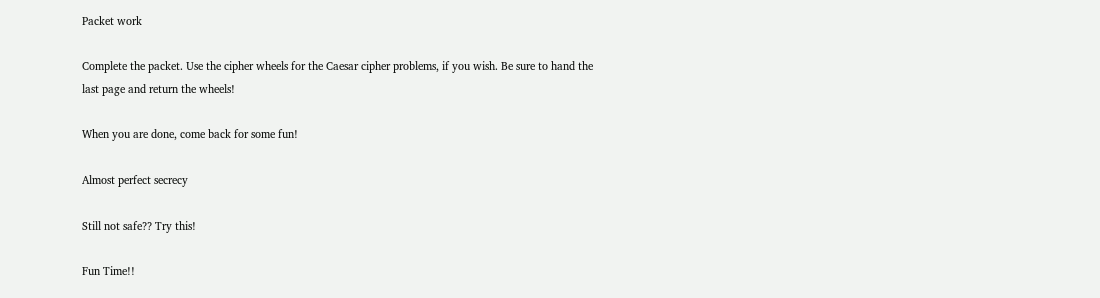Packet work

Complete the packet. Use the cipher wheels for the Caesar cipher problems, if you wish. Be sure to hand the last page and return the wheels!

When you are done, come back for some fun!

Almost perfect secrecy

Still not safe?? Try this!

Fun Time!!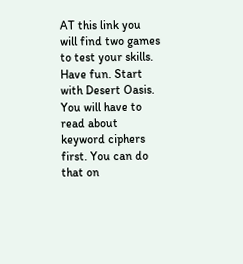AT this link you will find two games to test your skills. Have fun. Start with Desert Oasis. You will have to read about keyword ciphers first. You can do that on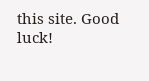this site. Good luck!